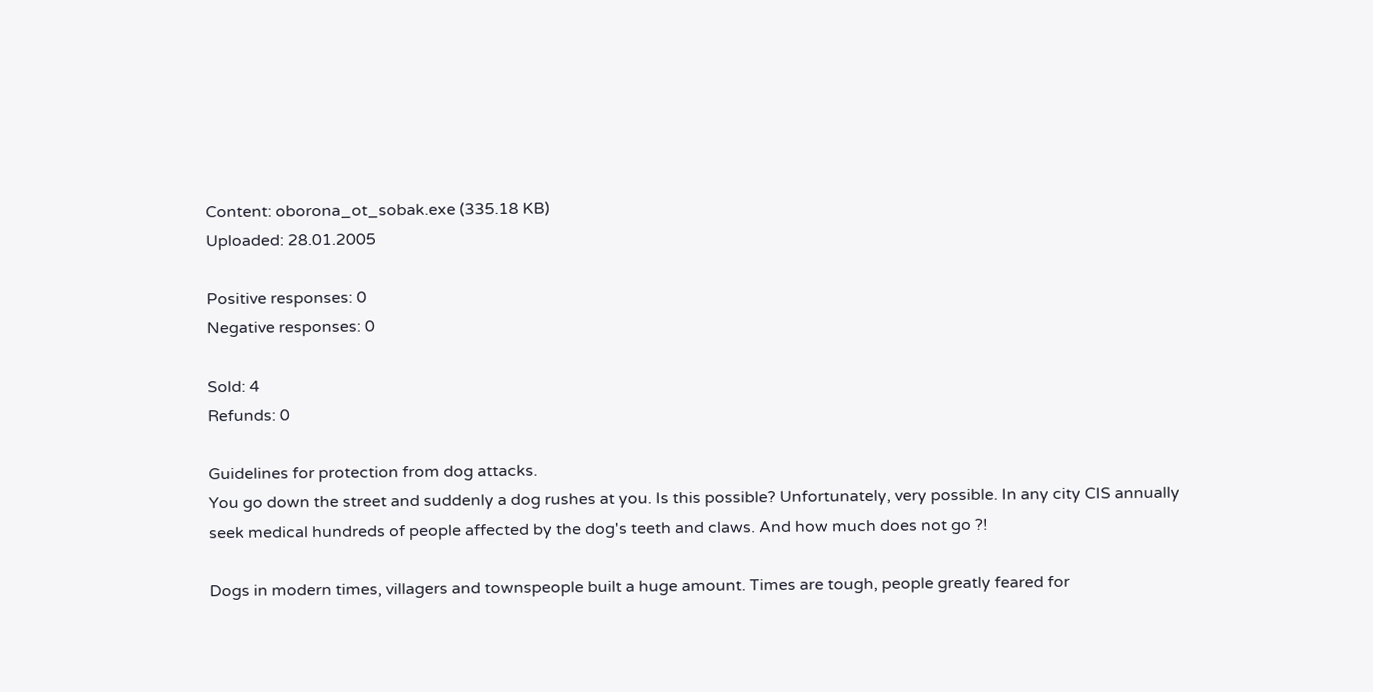Content: oborona_ot_sobak.exe (335.18 KB)
Uploaded: 28.01.2005

Positive responses: 0
Negative responses: 0

Sold: 4
Refunds: 0

Guidelines for protection from dog attacks.
You go down the street and suddenly a dog rushes at you. Is this possible? Unfortunately, very possible. In any city CIS annually seek medical hundreds of people affected by the dog's teeth and claws. And how much does not go ?!

Dogs in modern times, villagers and townspeople built a huge amount. Times are tough, people greatly feared for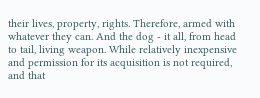their lives, property, rights. Therefore, armed with whatever they can. And the dog - it all, from head to tail, living weapon. While relatively inexpensive and permission for its acquisition is not required, and that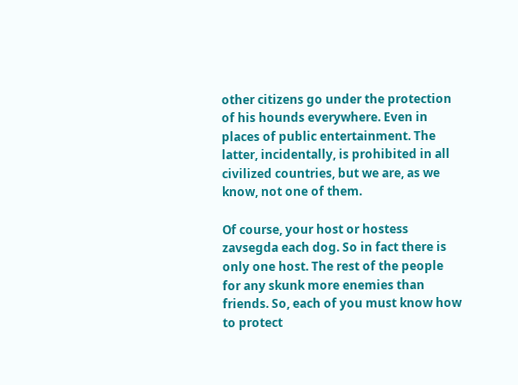other citizens go under the protection of his hounds everywhere. Even in places of public entertainment. The latter, incidentally, is prohibited in all civilized countries, but we are, as we know, not one of them.

Of course, your host or hostess zavsegda each dog. So in fact there is only one host. The rest of the people for any skunk more enemies than friends. So, each of you must know how to protect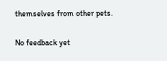themselves from other pets.

No feedback yet